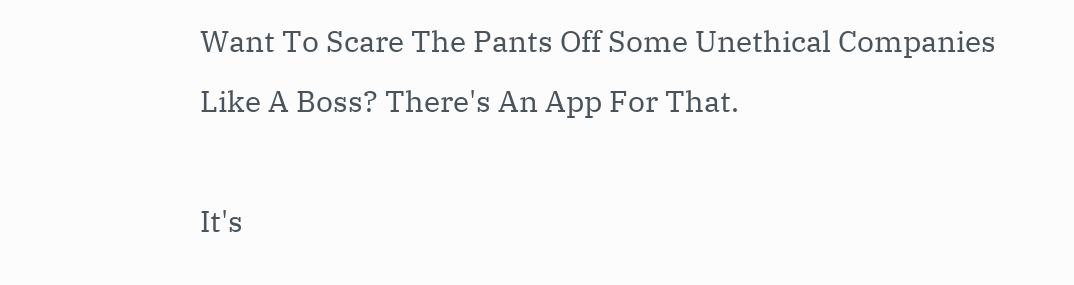Want To Scare The Pants Off Some Unethical Companies Like A Boss? There's An App For That.

It's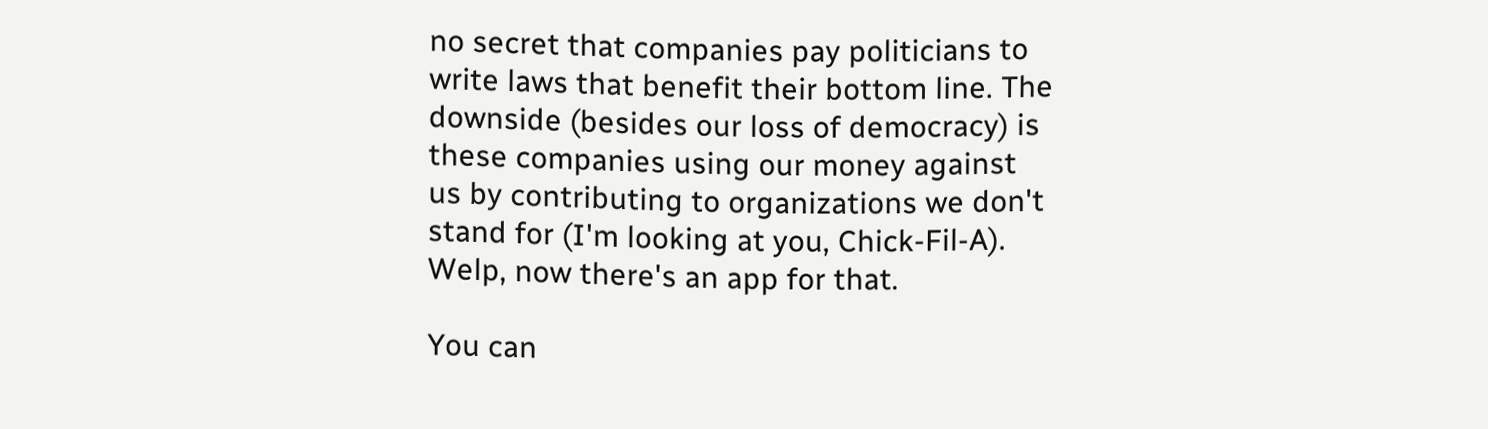no secret that companies pay politicians to write laws that benefit their bottom line. The downside (besides our loss of democracy) is these companies using our money against us by contributing to organizations we don't stand for (I'm looking at you, Chick-Fil-A). Welp, now there's an app for that.

You can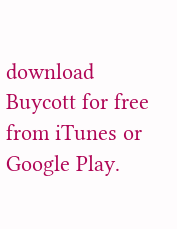download Buycott for free from iTunes or Google Play.